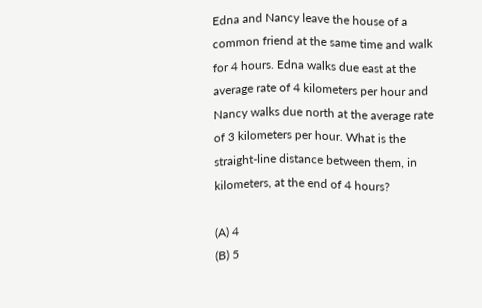Edna and Nancy leave the house of a common friend at the same time and walk for 4 hours. Edna walks due east at the average rate of 4 kilometers per hour and Nancy walks due north at the average rate of 3 kilometers per hour. What is the straight-line distance between them, in kilometers, at the end of 4 hours?

(A) 4
(B) 5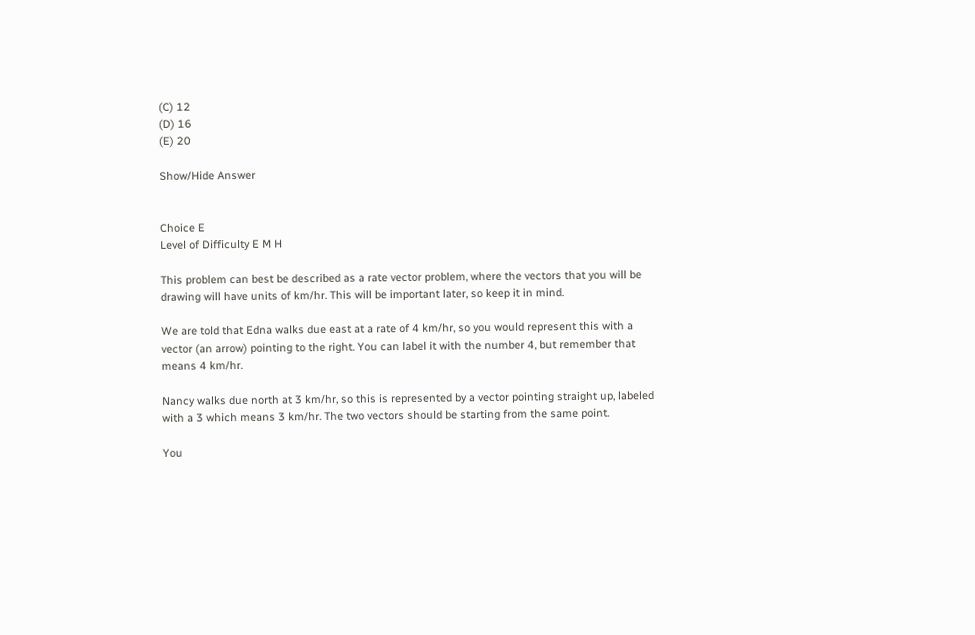(C) 12
(D) 16
(E) 20

Show/Hide Answer


Choice E
Level of Difficulty E M H

This problem can best be described as a rate vector problem, where the vectors that you will be drawing will have units of km/hr. This will be important later, so keep it in mind.

We are told that Edna walks due east at a rate of 4 km/hr, so you would represent this with a vector (an arrow) pointing to the right. You can label it with the number 4, but remember that means 4 km/hr.

Nancy walks due north at 3 km/hr, so this is represented by a vector pointing straight up, labeled with a 3 which means 3 km/hr. The two vectors should be starting from the same point.

You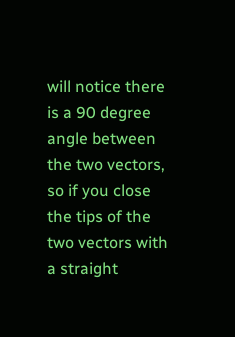will notice there is a 90 degree angle between the two vectors, so if you close the tips of the two vectors with a straight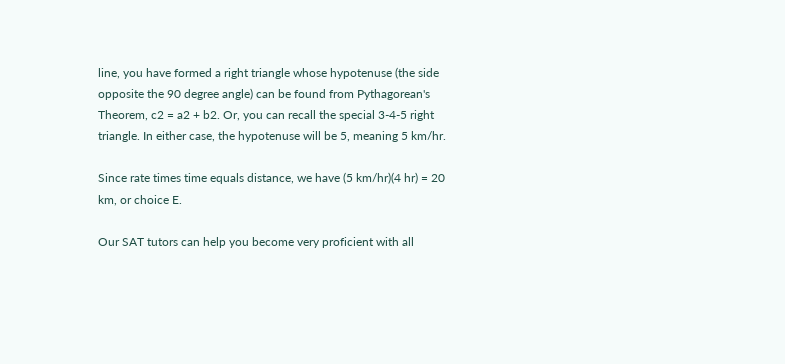line, you have formed a right triangle whose hypotenuse (the side opposite the 90 degree angle) can be found from Pythagorean's Theorem, c2 = a2 + b2. Or, you can recall the special 3-4-5 right triangle. In either case, the hypotenuse will be 5, meaning 5 km/hr.

Since rate times time equals distance, we have (5 km/hr)(4 hr) = 20 km, or choice E.

Our SAT tutors can help you become very proficient with all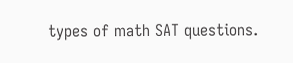types of math SAT questions.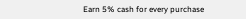Earn 5% cash for every purchase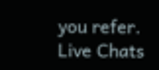you refer.
Live Chats